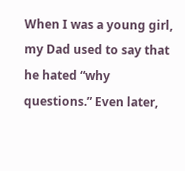When I was a young girl, my Dad used to say that he hated “why questions.” Even later,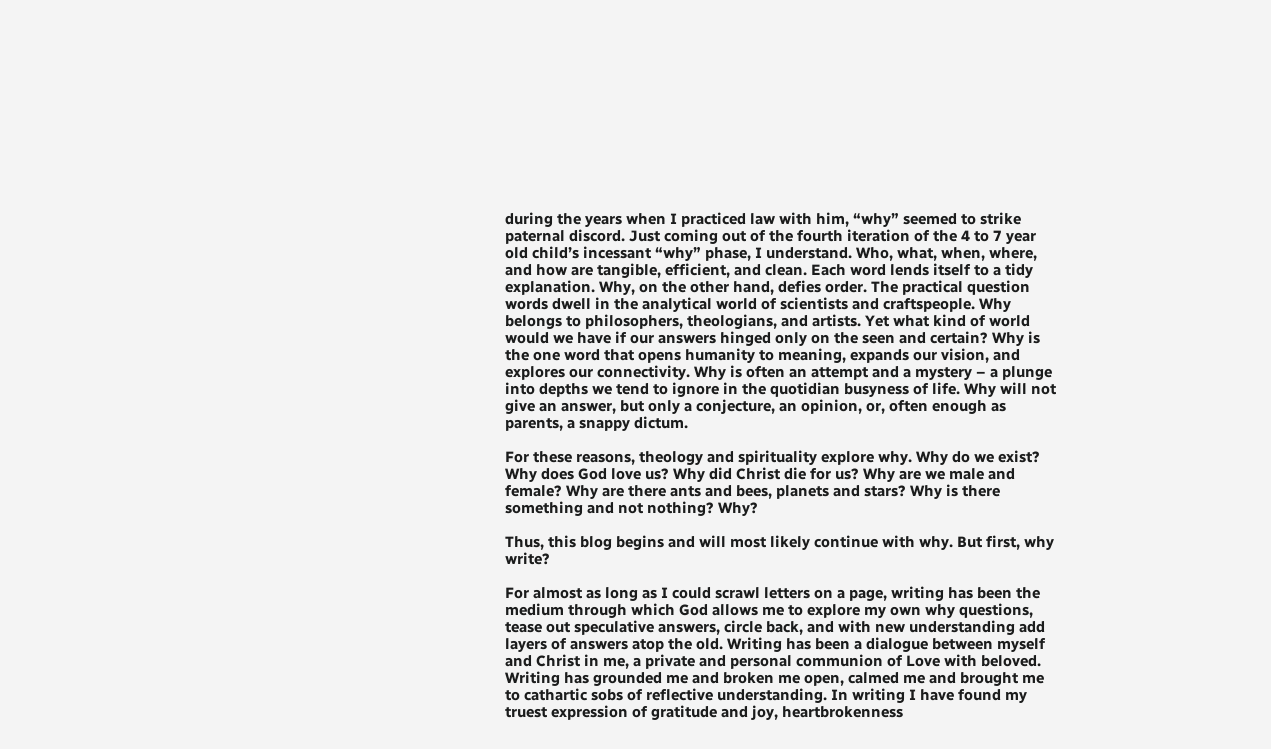during the years when I practiced law with him, “why” seemed to strike paternal discord. Just coming out of the fourth iteration of the 4 to 7 year old child’s incessant “why” phase, I understand. Who, what, when, where, and how are tangible, efficient, and clean. Each word lends itself to a tidy explanation. Why, on the other hand, defies order. The practical question words dwell in the analytical world of scientists and craftspeople. Why belongs to philosophers, theologians, and artists. Yet what kind of world would we have if our answers hinged only on the seen and certain? Why is the one word that opens humanity to meaning, expands our vision, and explores our connectivity. Why is often an attempt and a mystery – a plunge into depths we tend to ignore in the quotidian busyness of life. Why will not give an answer, but only a conjecture, an opinion, or, often enough as parents, a snappy dictum.

For these reasons, theology and spirituality explore why. Why do we exist? Why does God love us? Why did Christ die for us? Why are we male and female? Why are there ants and bees, planets and stars? Why is there something and not nothing? Why?

Thus, this blog begins and will most likely continue with why. But first, why write?

For almost as long as I could scrawl letters on a page, writing has been the medium through which God allows me to explore my own why questions, tease out speculative answers, circle back, and with new understanding add layers of answers atop the old. Writing has been a dialogue between myself and Christ in me, a private and personal communion of Love with beloved. Writing has grounded me and broken me open, calmed me and brought me to cathartic sobs of reflective understanding. In writing I have found my truest expression of gratitude and joy, heartbrokenness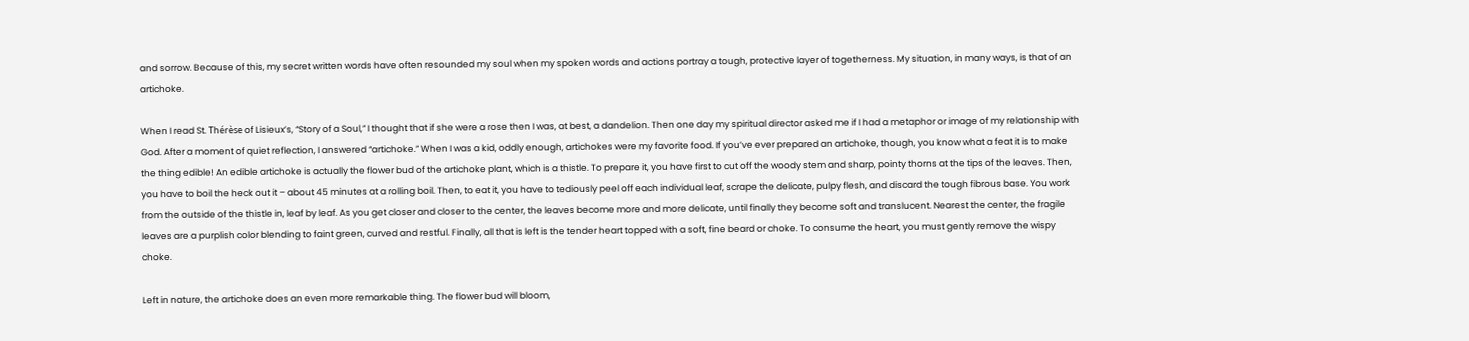and sorrow. Because of this, my secret written words have often resounded my soul when my spoken words and actions portray a tough, protective layer of togetherness. My situation, in many ways, is that of an artichoke.

When I read St. Thérèse of Lisieux’s, “Story of a Soul,” I thought that if she were a rose then I was, at best, a dandelion. Then one day my spiritual director asked me if I had a metaphor or image of my relationship with God. After a moment of quiet reflection, I answered “artichoke.” When I was a kid, oddly enough, artichokes were my favorite food. If you’ve ever prepared an artichoke, though, you know what a feat it is to make the thing edible! An edible artichoke is actually the flower bud of the artichoke plant, which is a thistle. To prepare it, you have first to cut off the woody stem and sharp, pointy thorns at the tips of the leaves. Then, you have to boil the heck out it – about 45 minutes at a rolling boil. Then, to eat it, you have to tediously peel off each individual leaf, scrape the delicate, pulpy flesh, and discard the tough fibrous base. You work from the outside of the thistle in, leaf by leaf. As you get closer and closer to the center, the leaves become more and more delicate, until finally they become soft and translucent. Nearest the center, the fragile leaves are a purplish color blending to faint green, curved and restful. Finally, all that is left is the tender heart topped with a soft, fine beard or choke. To consume the heart, you must gently remove the wispy choke.

Left in nature, the artichoke does an even more remarkable thing. The flower bud will bloom,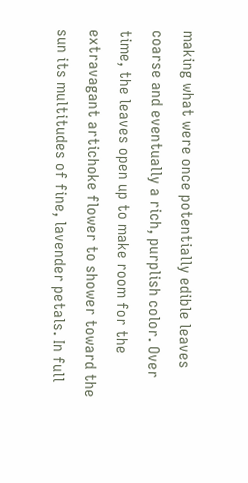making what were once potentially edible leaves coarse and eventually a rich, purplish color. Over time, the leaves open up to make room for the extravagant artichoke flower to shower toward the sun its multitudes of fine, lavender petals. In full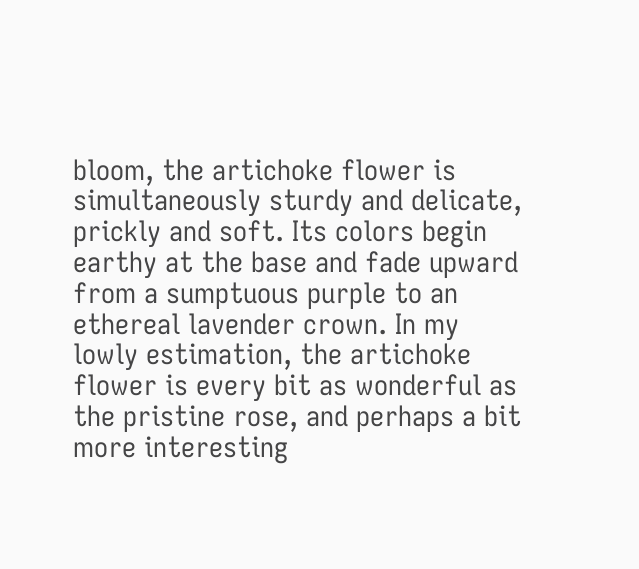bloom, the artichoke flower is simultaneously sturdy and delicate, prickly and soft. Its colors begin earthy at the base and fade upward from a sumptuous purple to an ethereal lavender crown. In my lowly estimation, the artichoke flower is every bit as wonderful as the pristine rose, and perhaps a bit more interesting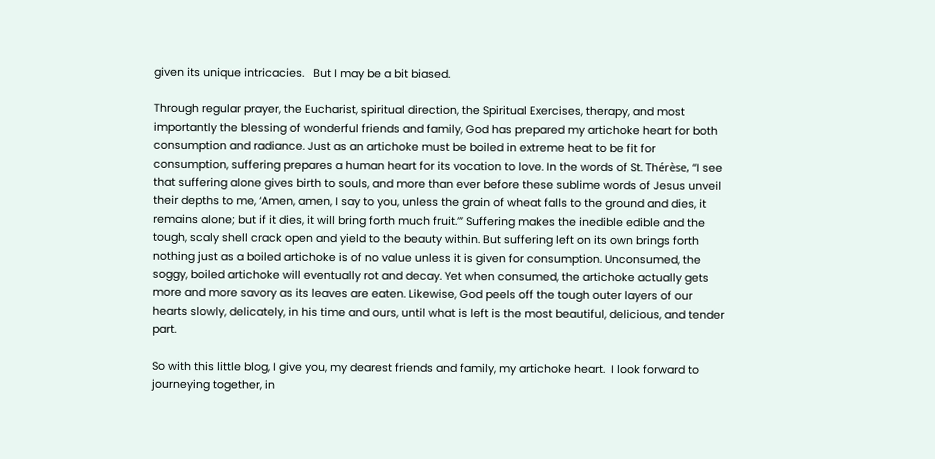given its unique intricacies.   But I may be a bit biased.

Through regular prayer, the Eucharist, spiritual direction, the Spiritual Exercises, therapy, and most importantly the blessing of wonderful friends and family, God has prepared my artichoke heart for both consumption and radiance. Just as an artichoke must be boiled in extreme heat to be fit for consumption, suffering prepares a human heart for its vocation to love. In the words of St. Thérèse, “I see that suffering alone gives birth to souls, and more than ever before these sublime words of Jesus unveil their depths to me, ‘Amen, amen, I say to you, unless the grain of wheat falls to the ground and dies, it remains alone; but if it dies, it will bring forth much fruit.’” Suffering makes the inedible edible and the tough, scaly shell crack open and yield to the beauty within. But suffering left on its own brings forth nothing just as a boiled artichoke is of no value unless it is given for consumption. Unconsumed, the soggy, boiled artichoke will eventually rot and decay. Yet when consumed, the artichoke actually gets more and more savory as its leaves are eaten. Likewise, God peels off the tough outer layers of our hearts slowly, delicately, in his time and ours, until what is left is the most beautiful, delicious, and tender part.

So with this little blog, I give you, my dearest friends and family, my artichoke heart.  I look forward to journeying together, in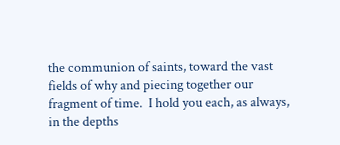the communion of saints, toward the vast fields of why and piecing together our fragment of time.  I hold you each, as always, in the depths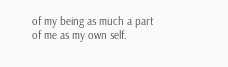of my being as much a part of me as my own self.